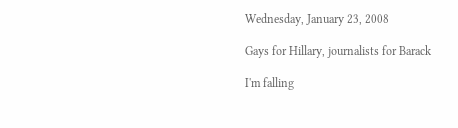Wednesday, January 23, 2008

Gays for Hillary, journalists for Barack

I'm falling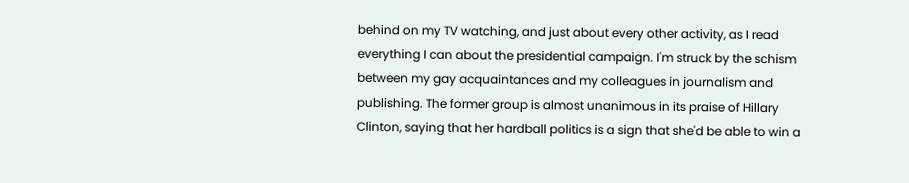behind on my TV watching, and just about every other activity, as I read everything I can about the presidential campaign. I'm struck by the schism between my gay acquaintances and my colleagues in journalism and publishing. The former group is almost unanimous in its praise of Hillary Clinton, saying that her hardball politics is a sign that she'd be able to win a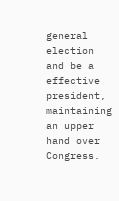general election and be a effective president, maintaining an upper hand over Congress.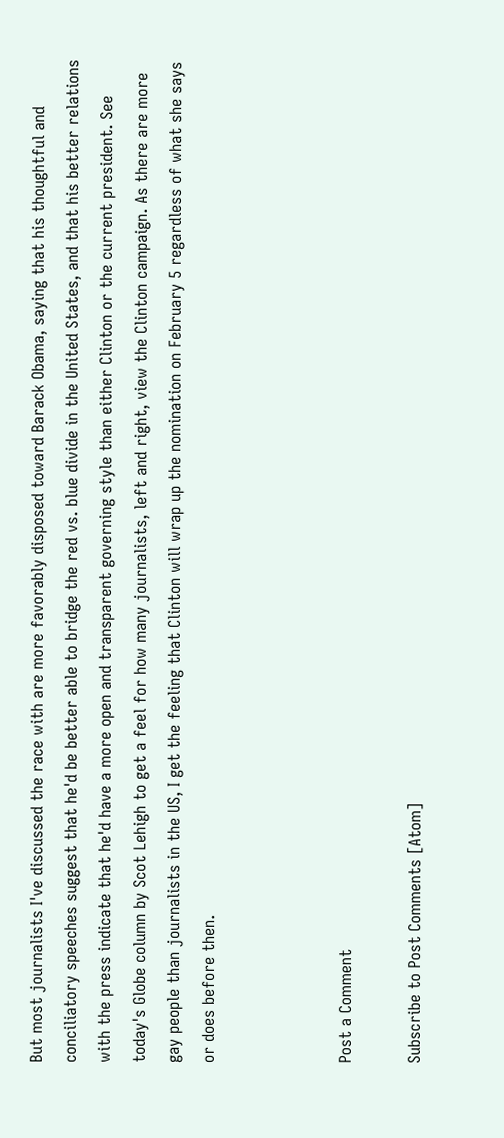But most journalists I've discussed the race with are more favorably disposed toward Barack Obama, saying that his thoughtful and conciliatory speeches suggest that he'd be better able to bridge the red vs. blue divide in the United States, and that his better relations with the press indicate that he'd have a more open and transparent governing style than either Clinton or the current president. See today's Globe column by Scot Lehigh to get a feel for how many journalists, left and right, view the Clinton campaign. As there are more gay people than journalists in the US, I get the feeling that Clinton will wrap up the nomination on February 5 regardless of what she says or does before then.



Post a Comment

Subscribe to Post Comments [Atom]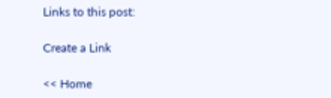Links to this post:

Create a Link

<< Home